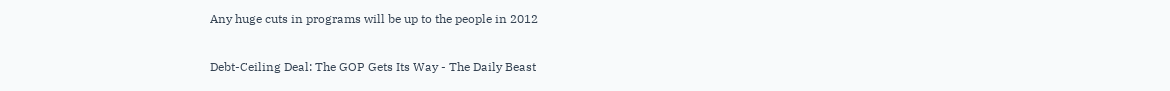Any huge cuts in programs will be up to the people in 2012

Debt-Ceiling Deal: The GOP Gets Its Way - The Daily Beast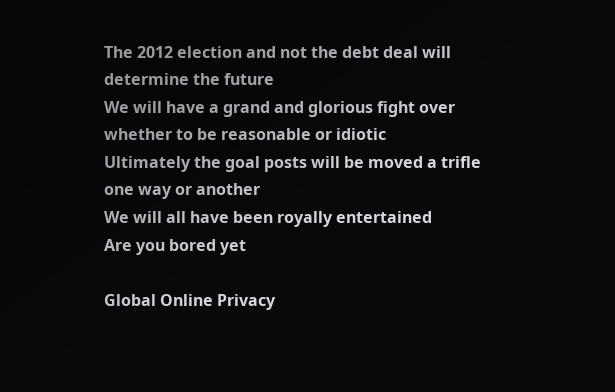The 2012 election and not the debt deal will determine the future
We will have a grand and glorious fight over whether to be reasonable or idiotic
Ultimately the goal posts will be moved a trifle one way or another
We will all have been royally entertained
Are you bored yet

Global Online Privacy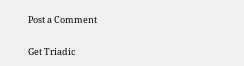Post a Comment

Get Triadic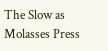The Slow as Molasses Press